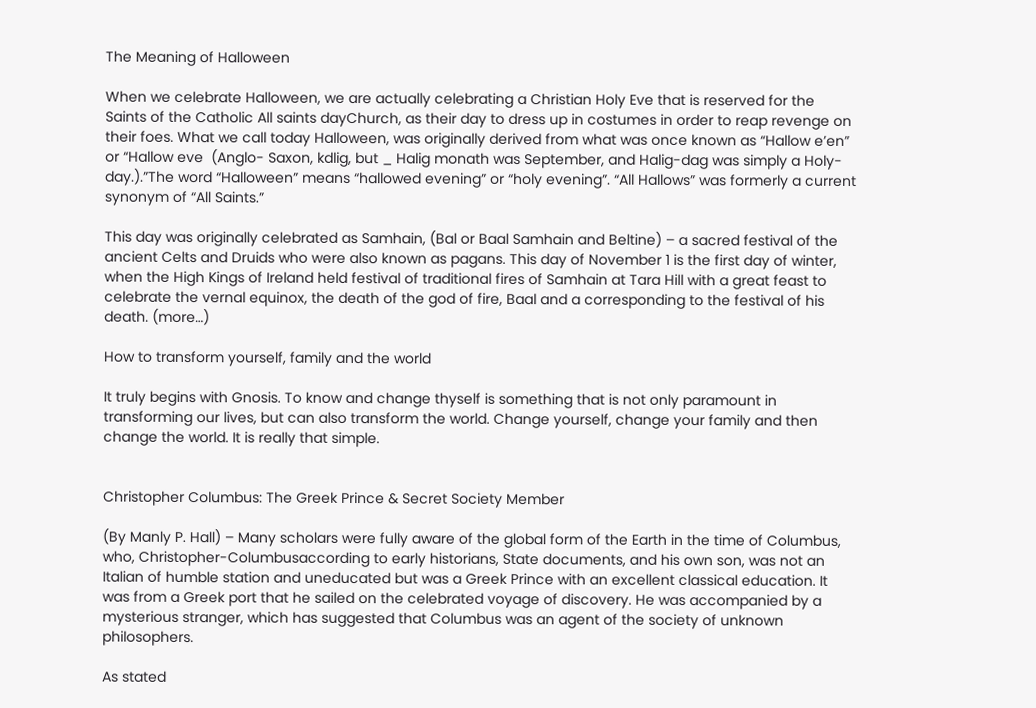The Meaning of Halloween

When we celebrate Halloween, we are actually celebrating a Christian Holy Eve that is reserved for the Saints of the Catholic All saints dayChurch, as their day to dress up in costumes in order to reap revenge on their foes. What we call today Halloween, was originally derived from what was once known as “Hallow e’en” or “Hallow eve  (Anglo- Saxon, kdlig, but _ Halig monath was September, and Halig-dag was simply a Holy-day.).”The word “Halloween” means “hallowed evening” or “holy evening”. “All Hallows” was formerly a current synonym of “All Saints.”

This day was originally celebrated as Samhain, (Bal or Baal Samhain and Beltine) – a sacred festival of the ancient Celts and Druids who were also known as pagans. This day of November 1 is the first day of winter, when the High Kings of Ireland held festival of traditional fires of Samhain at Tara Hill with a great feast to celebrate the vernal equinox, the death of the god of fire, Baal and a corresponding to the festival of his death. (more…)

How to transform yourself, family and the world

It truly begins with Gnosis. To know and change thyself is something that is not only paramount in transforming our lives, but can also transform the world. Change yourself, change your family and then change the world. It is really that simple.


Christopher Columbus: The Greek Prince & Secret Society Member

(By Manly P. Hall) – Many scholars were fully aware of the global form of the Earth in the time of Columbus, who, Christopher-Columbusaccording to early historians, State documents, and his own son, was not an Italian of humble station and uneducated but was a Greek Prince with an excellent classical education. It was from a Greek port that he sailed on the celebrated voyage of discovery. He was accompanied by a mysterious stranger, which has suggested that Columbus was an agent of the society of unknown philosophers.

As stated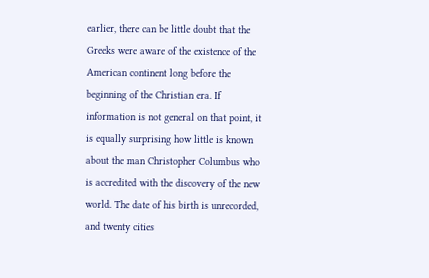earlier, there can be little doubt that the Greeks were aware of the existence of the American continent long before the beginning of the Christian era. If information is not general on that point, it is equally surprising how little is known about the man Christopher Columbus who is accredited with the discovery of the new world. The date of his birth is unrecorded, and twenty cities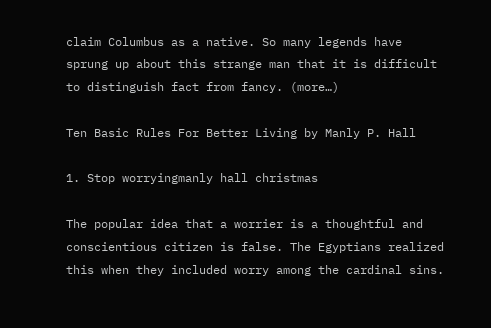claim Columbus as a native. So many legends have sprung up about this strange man that it is difficult to distinguish fact from fancy. (more…)

Ten Basic Rules For Better Living by Manly P. Hall

1. Stop worryingmanly hall christmas

The popular idea that a worrier is a thoughtful and conscientious citizen is false. The Egyptians realized this when they included worry among the cardinal sins.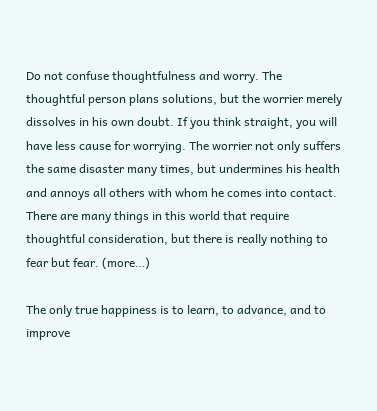Do not confuse thoughtfulness and worry. The thoughtful person plans solutions, but the worrier merely dissolves in his own doubt. If you think straight, you will have less cause for worrying. The worrier not only suffers the same disaster many times, but undermines his health and annoys all others with whom he comes into contact. There are many things in this world that require thoughtful consideration, but there is really nothing to fear but fear. (more…)

The only true happiness is to learn, to advance, and to improve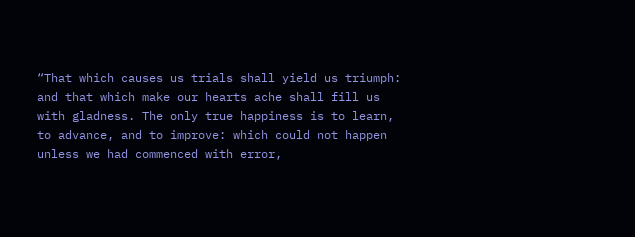“That which causes us trials shall yield us triumph: and that which make our hearts ache shall fill us with gladness. The only true happiness is to learn, to advance, and to improve: which could not happen unless we had commenced with error,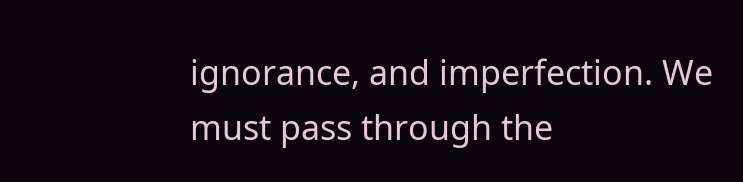ignorance, and imperfection. We must pass through the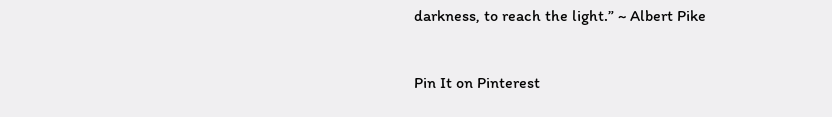darkness, to reach the light.” ~ Albert Pike


Pin It on Pinterest